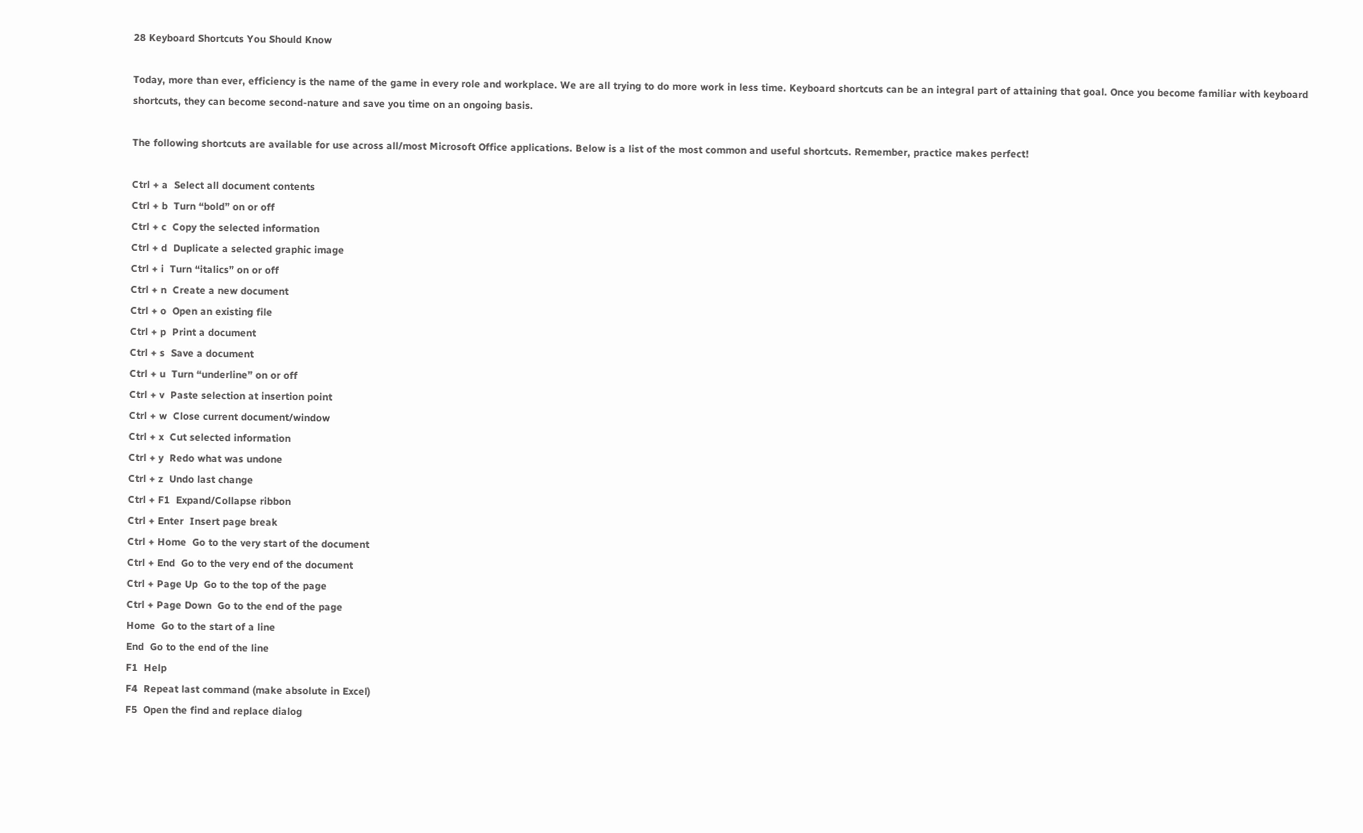28 Keyboard Shortcuts You Should Know

Today, more than ever, efficiency is the name of the game in every role and workplace. We are all trying to do more work in less time. Keyboard shortcuts can be an integral part of attaining that goal. Once you become familiar with keyboard shortcuts, they can become second-nature and save you time on an ongoing basis.

The following shortcuts are available for use across all/most Microsoft Office applications. Below is a list of the most common and useful shortcuts. Remember, practice makes perfect!

Ctrl + a  Select all document contents
Ctrl + b  Turn “bold” on or off
Ctrl + c  Copy the selected information
Ctrl + d  Duplicate a selected graphic image
Ctrl + i  Turn “italics” on or off
Ctrl + n  Create a new document
Ctrl + o  Open an existing file
Ctrl + p  Print a document
Ctrl + s  Save a document
Ctrl + u  Turn “underline” on or off
Ctrl + v  Paste selection at insertion point
Ctrl + w  Close current document/window
Ctrl + x  Cut selected information
Ctrl + y  Redo what was undone
Ctrl + z  Undo last change
Ctrl + F1  Expand/Collapse ribbon
Ctrl + Enter  Insert page break
Ctrl + Home  Go to the very start of the document
Ctrl + End  Go to the very end of the document
Ctrl + Page Up  Go to the top of the page
Ctrl + Page Down  Go to the end of the page
Home  Go to the start of a line
End  Go to the end of the line
F1  Help
F4  Repeat last command (make absolute in Excel)
F5  Open the find and replace dialog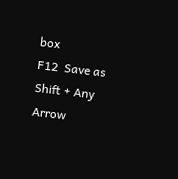box
F12  Save as
Shift + Any Arrow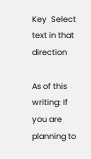Key  Select text in that direction

As of this writing: If you are planning to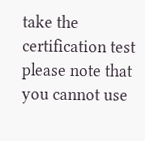take the certification test please note that you cannot use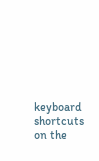keyboard shortcuts on the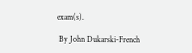exam(s).

 By John Dukarski-French